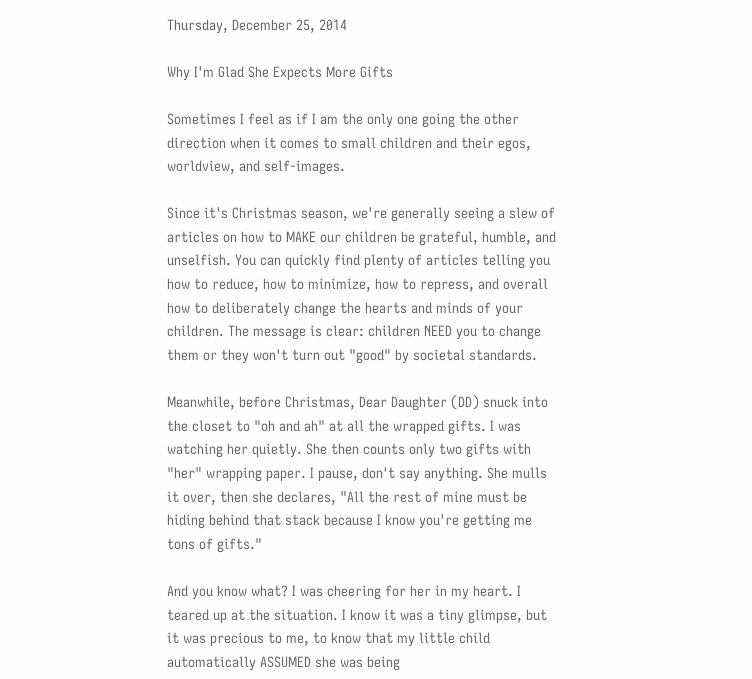Thursday, December 25, 2014

Why I'm Glad She Expects More Gifts

Sometimes I feel as if I am the only one going the other direction when it comes to small children and their egos, worldview, and self-images.

Since it's Christmas season, we're generally seeing a slew of articles on how to MAKE our children be grateful, humble, and unselfish. You can quickly find plenty of articles telling you how to reduce, how to minimize, how to repress, and overall how to deliberately change the hearts and minds of your children. The message is clear: children NEED you to change them or they won't turn out "good" by societal standards.

Meanwhile, before Christmas, Dear Daughter (DD) snuck into the closet to "oh and ah" at all the wrapped gifts. I was watching her quietly. She then counts only two gifts with "her" wrapping paper. I pause, don't say anything. She mulls it over, then she declares, "All the rest of mine must be hiding behind that stack because I know you're getting me tons of gifts."

And you know what? I was cheering for her in my heart. I teared up at the situation. I know it was a tiny glimpse, but it was precious to me, to know that my little child automatically ASSUMED she was being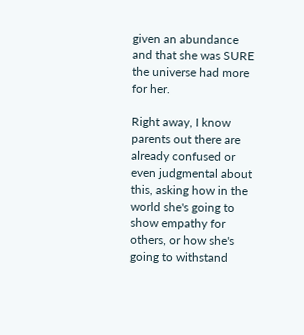given an abundance and that she was SURE the universe had more for her.

Right away, I know parents out there are already confused or even judgmental about this, asking how in the world she's going to show empathy for others, or how she's going to withstand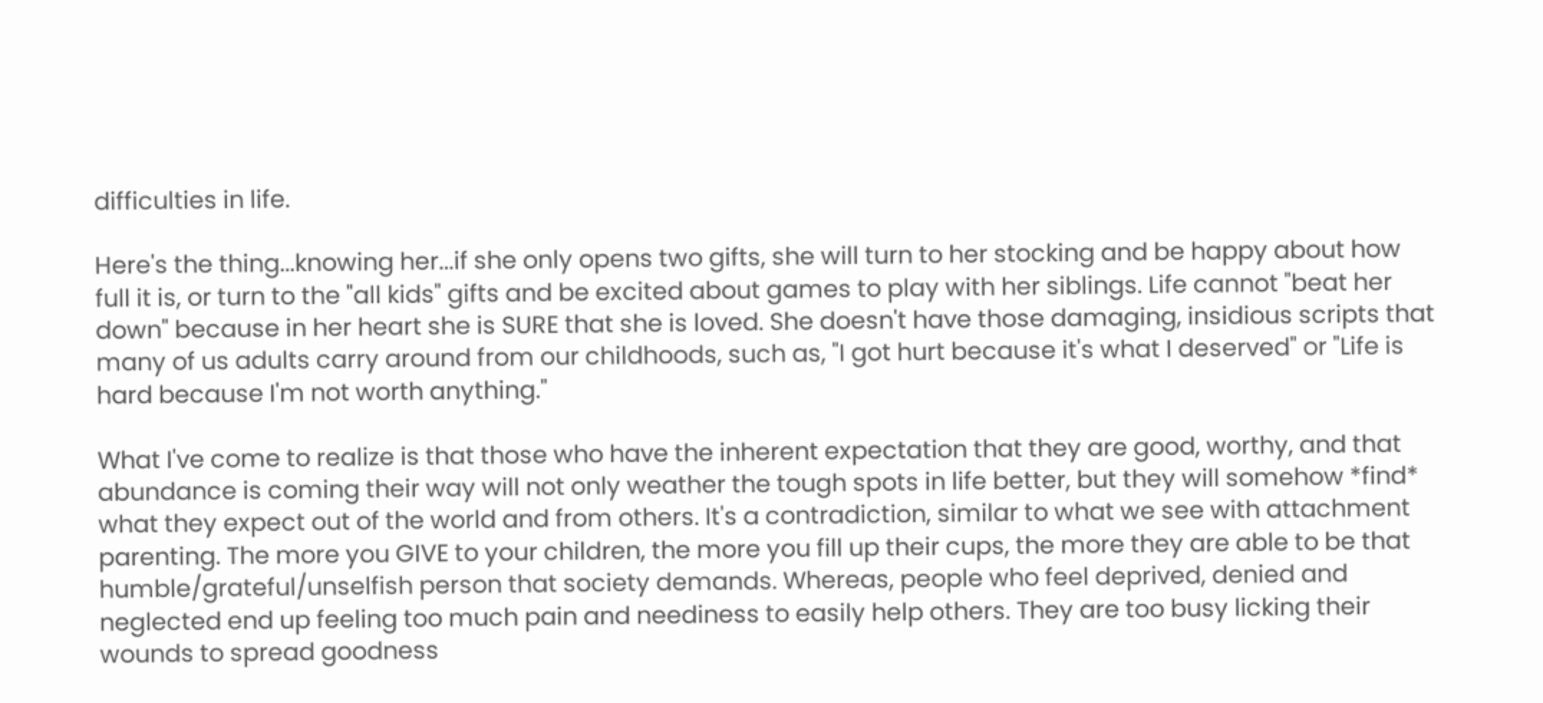difficulties in life.

Here's the thing...knowing her...if she only opens two gifts, she will turn to her stocking and be happy about how full it is, or turn to the "all kids" gifts and be excited about games to play with her siblings. Life cannot "beat her down" because in her heart she is SURE that she is loved. She doesn't have those damaging, insidious scripts that many of us adults carry around from our childhoods, such as, "I got hurt because it's what I deserved" or "Life is hard because I'm not worth anything."

What I've come to realize is that those who have the inherent expectation that they are good, worthy, and that abundance is coming their way will not only weather the tough spots in life better, but they will somehow *find* what they expect out of the world and from others. It's a contradiction, similar to what we see with attachment parenting. The more you GIVE to your children, the more you fill up their cups, the more they are able to be that humble/grateful/unselfish person that society demands. Whereas, people who feel deprived, denied and neglected end up feeling too much pain and neediness to easily help others. They are too busy licking their wounds to spread goodness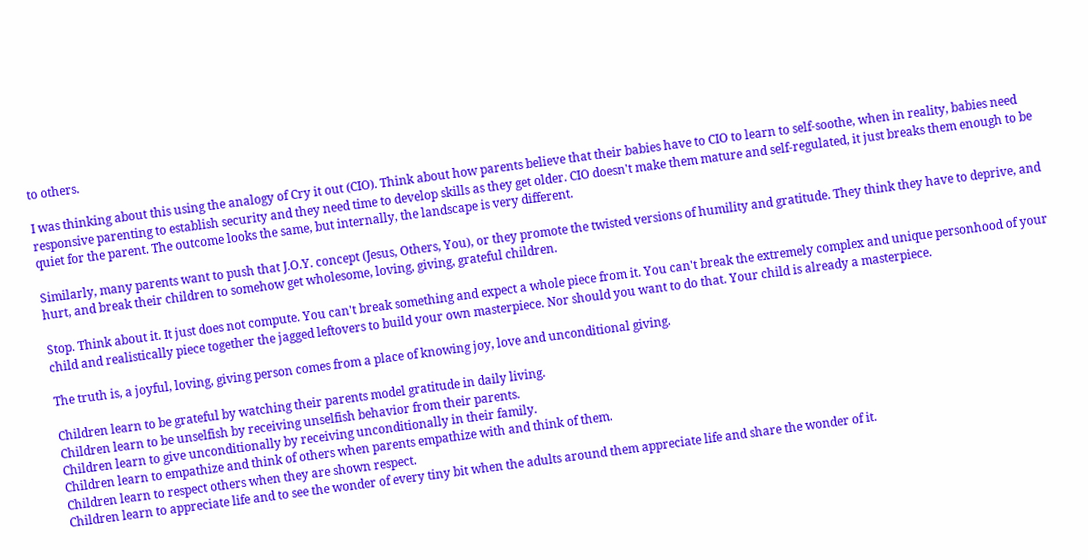to others.

I was thinking about this using the analogy of Cry it out (CIO). Think about how parents believe that their babies have to CIO to learn to self-soothe, when in reality, babies need responsive parenting to establish security and they need time to develop skills as they get older. CIO doesn't make them mature and self-regulated, it just breaks them enough to be quiet for the parent. The outcome looks the same, but internally, the landscape is very different.

Similarly, many parents want to push that J.O.Y. concept (Jesus, Others, You), or they promote the twisted versions of humility and gratitude. They think they have to deprive, and hurt, and break their children to somehow get wholesome, loving, giving, grateful children.

Stop. Think about it. It just does not compute. You can't break something and expect a whole piece from it. You can't break the extremely complex and unique personhood of your child and realistically piece together the jagged leftovers to build your own masterpiece. Nor should you want to do that. Your child is already a masterpiece.

The truth is, a joyful, loving, giving person comes from a place of knowing joy, love and unconditional giving.

Children learn to be grateful by watching their parents model gratitude in daily living.
Children learn to be unselfish by receiving unselfish behavior from their parents.
Children learn to give unconditionally by receiving unconditionally in their family.
Children learn to empathize and think of others when parents empathize with and think of them.
Children learn to respect others when they are shown respect.
Children learn to appreciate life and to see the wonder of every tiny bit when the adults around them appreciate life and share the wonder of it.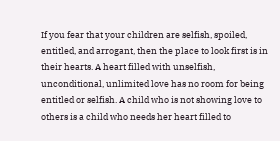If you fear that your children are selfish, spoiled, entitled, and arrogant, then the place to look first is in their hearts. A heart filled with unselfish, unconditional, unlimited love has no room for being entitled or selfish. A child who is not showing love to others is a child who needs her heart filled to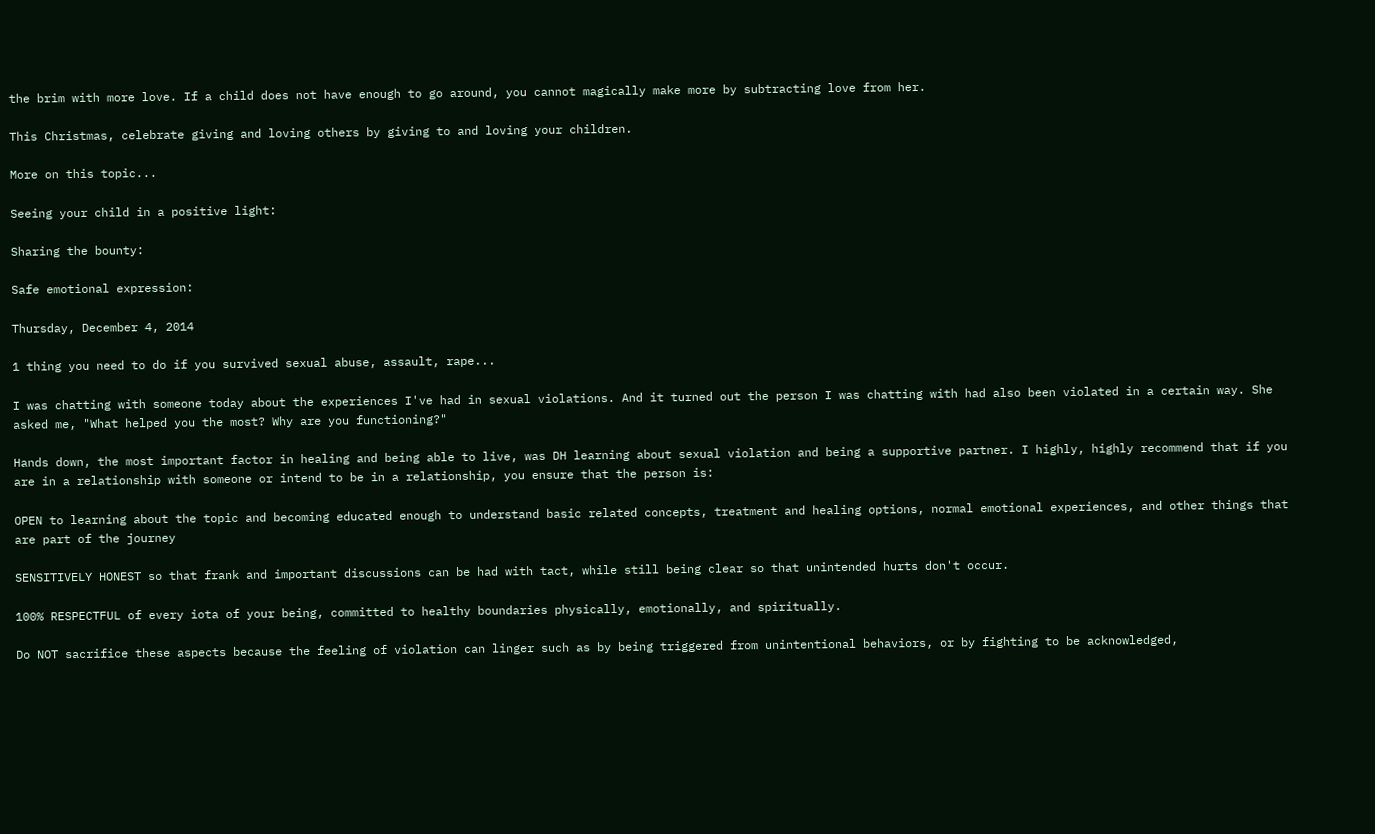the brim with more love. If a child does not have enough to go around, you cannot magically make more by subtracting love from her.

This Christmas, celebrate giving and loving others by giving to and loving your children.

More on this topic...

Seeing your child in a positive light:

Sharing the bounty:

Safe emotional expression:

Thursday, December 4, 2014

1 thing you need to do if you survived sexual abuse, assault, rape...

I was chatting with someone today about the experiences I've had in sexual violations. And it turned out the person I was chatting with had also been violated in a certain way. She asked me, "What helped you the most? Why are you functioning?"

Hands down, the most important factor in healing and being able to live, was DH learning about sexual violation and being a supportive partner. I highly, highly recommend that if you are in a relationship with someone or intend to be in a relationship, you ensure that the person is:

OPEN to learning about the topic and becoming educated enough to understand basic related concepts, treatment and healing options, normal emotional experiences, and other things that are part of the journey

SENSITIVELY HONEST so that frank and important discussions can be had with tact, while still being clear so that unintended hurts don't occur.

100% RESPECTFUL of every iota of your being, committed to healthy boundaries physically, emotionally, and spiritually.

Do NOT sacrifice these aspects because the feeling of violation can linger such as by being triggered from unintentional behaviors, or by fighting to be acknowledged,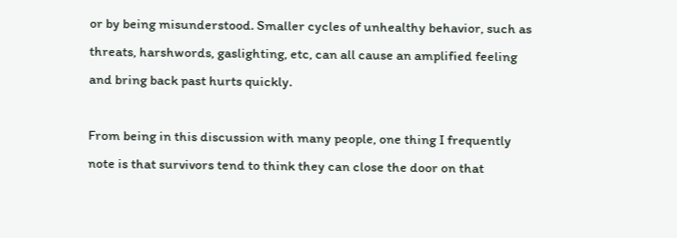or by being misunderstood. Smaller cycles of unhealthy behavior, such as threats, harshwords, gaslighting, etc, can all cause an amplified feeling and bring back past hurts quickly.

From being in this discussion with many people, one thing I frequently note is that survivors tend to think they can close the door on that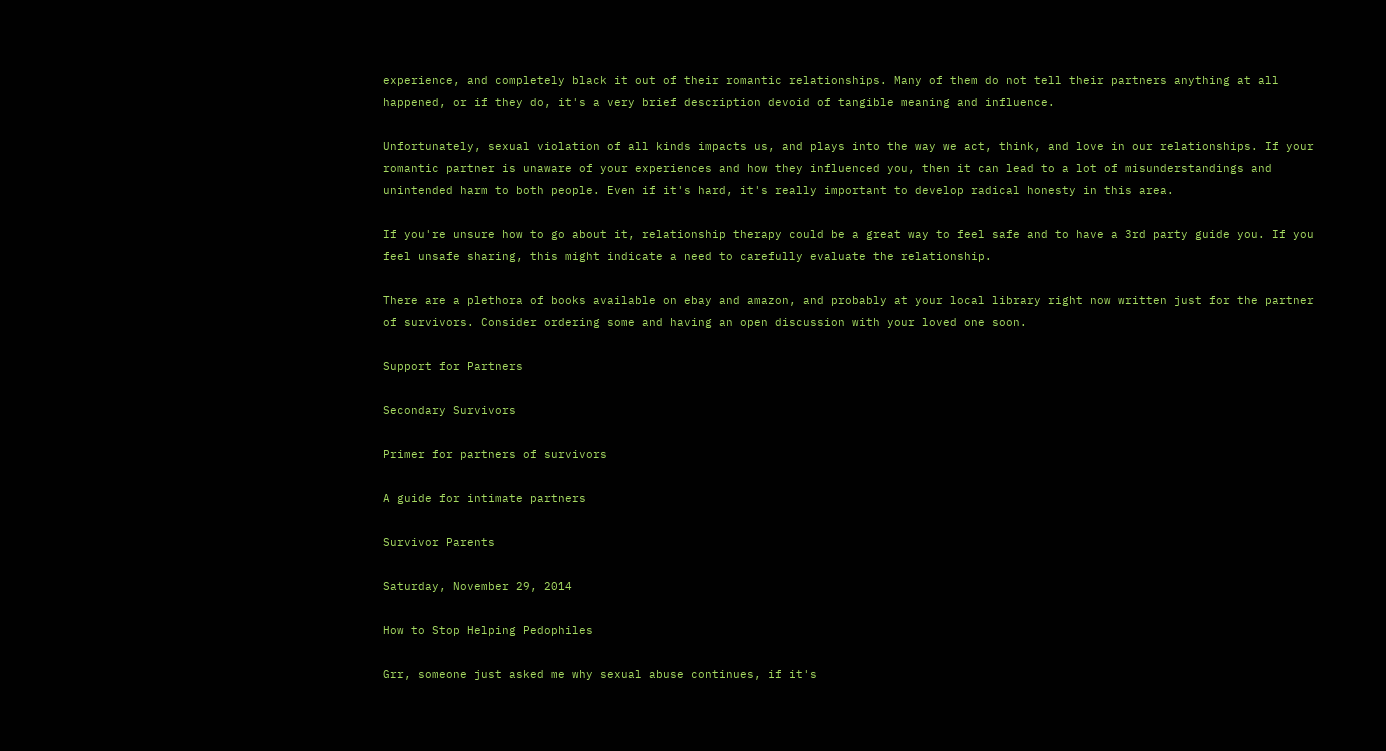experience, and completely black it out of their romantic relationships. Many of them do not tell their partners anything at all happened, or if they do, it's a very brief description devoid of tangible meaning and influence.

Unfortunately, sexual violation of all kinds impacts us, and plays into the way we act, think, and love in our relationships. If your romantic partner is unaware of your experiences and how they influenced you, then it can lead to a lot of misunderstandings and unintended harm to both people. Even if it's hard, it's really important to develop radical honesty in this area.

If you're unsure how to go about it, relationship therapy could be a great way to feel safe and to have a 3rd party guide you. If you feel unsafe sharing, this might indicate a need to carefully evaluate the relationship.

There are a plethora of books available on ebay and amazon, and probably at your local library right now written just for the partner of survivors. Consider ordering some and having an open discussion with your loved one soon.

Support for Partners

Secondary Survivors

Primer for partners of survivors

A guide for intimate partners

Survivor Parents

Saturday, November 29, 2014

How to Stop Helping Pedophiles

Grr, someone just asked me why sexual abuse continues, if it's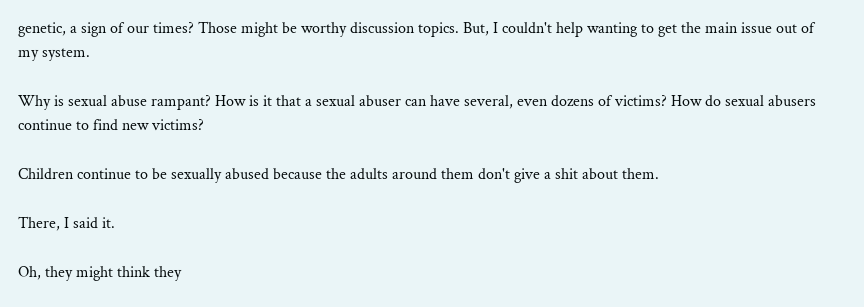genetic, a sign of our times? Those might be worthy discussion topics. But, I couldn't help wanting to get the main issue out of my system.

Why is sexual abuse rampant? How is it that a sexual abuser can have several, even dozens of victims? How do sexual abusers continue to find new victims?

Children continue to be sexually abused because the adults around them don't give a shit about them.

There, I said it.

Oh, they might think they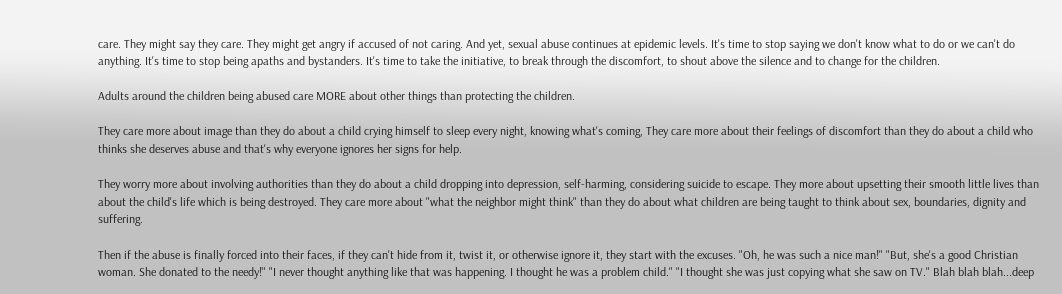care. They might say they care. They might get angry if accused of not caring. And yet, sexual abuse continues at epidemic levels. It's time to stop saying we don't know what to do or we can't do anything. It's time to stop being apaths and bystanders. It's time to take the initiative, to break through the discomfort, to shout above the silence and to change for the children.

Adults around the children being abused care MORE about other things than protecting the children.

They care more about image than they do about a child crying himself to sleep every night, knowing what's coming, They care more about their feelings of discomfort than they do about a child who thinks she deserves abuse and that's why everyone ignores her signs for help.

They worry more about involving authorities than they do about a child dropping into depression, self-harming, considering suicide to escape. They more about upsetting their smooth little lives than about the child's life which is being destroyed. They care more about "what the neighbor might think" than they do about what children are being taught to think about sex, boundaries, dignity and suffering.

Then if the abuse is finally forced into their faces, if they can't hide from it, twist it, or otherwise ignore it, they start with the excuses. "Oh, he was such a nice man!" "But, she's a good Christian woman. She donated to the needy!" "I never thought anything like that was happening. I thought he was a problem child." "I thought she was just copying what she saw on TV." Blah blah blah...deep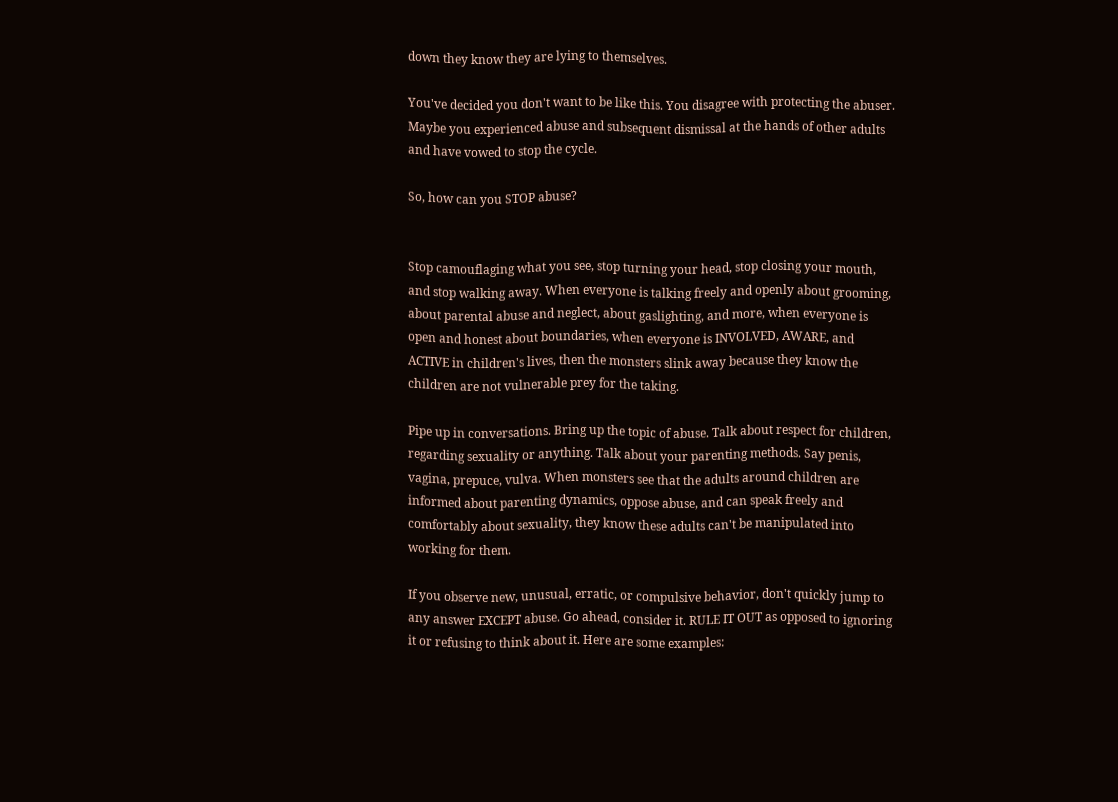down they know they are lying to themselves.

You've decided you don't want to be like this. You disagree with protecting the abuser. Maybe you experienced abuse and subsequent dismissal at the hands of other adults and have vowed to stop the cycle.

So, how can you STOP abuse?


Stop camouflaging what you see, stop turning your head, stop closing your mouth, and stop walking away. When everyone is talking freely and openly about grooming, about parental abuse and neglect, about gaslighting, and more, when everyone is open and honest about boundaries, when everyone is INVOLVED, AWARE, and ACTIVE in children's lives, then the monsters slink away because they know the children are not vulnerable prey for the taking.

Pipe up in conversations. Bring up the topic of abuse. Talk about respect for children, regarding sexuality or anything. Talk about your parenting methods. Say penis, vagina, prepuce, vulva. When monsters see that the adults around children are informed about parenting dynamics, oppose abuse, and can speak freely and comfortably about sexuality, they know these adults can't be manipulated into working for them.

If you observe new, unusual, erratic, or compulsive behavior, don't quickly jump to any answer EXCEPT abuse. Go ahead, consider it. RULE IT OUT as opposed to ignoring it or refusing to think about it. Here are some examples: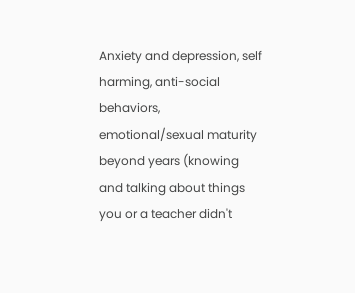Anxiety and depression, self harming, anti-social behaviors, emotional/sexual maturity beyond years (knowing and talking about things you or a teacher didn't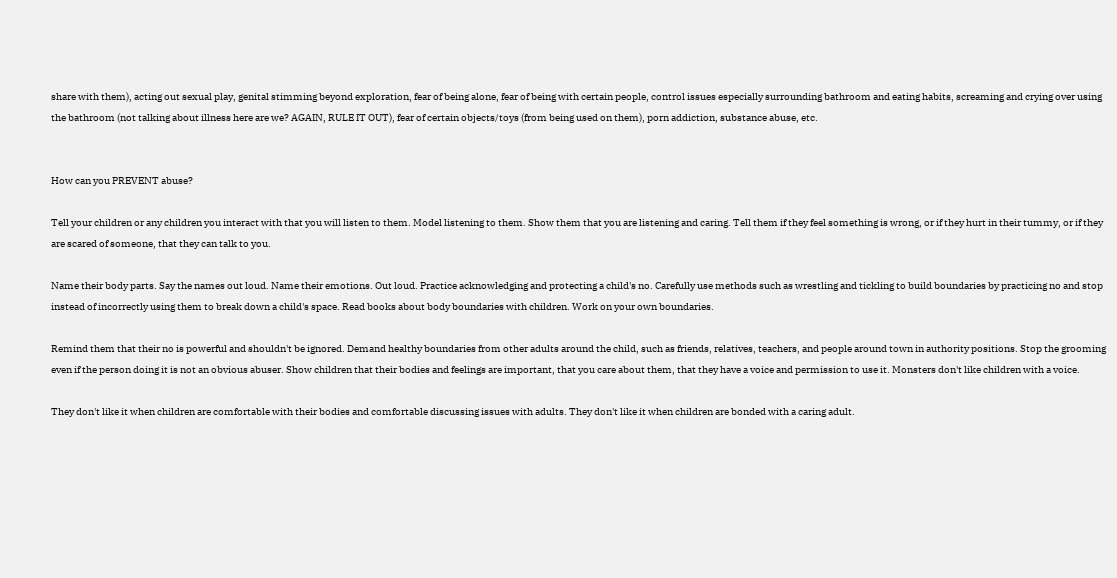share with them), acting out sexual play, genital stimming beyond exploration, fear of being alone, fear of being with certain people, control issues especially surrounding bathroom and eating habits, screaming and crying over using the bathroom (not talking about illness here are we? AGAIN, RULE IT OUT), fear of certain objects/toys (from being used on them), porn addiction, substance abuse, etc.


How can you PREVENT abuse?

Tell your children or any children you interact with that you will listen to them. Model listening to them. Show them that you are listening and caring. Tell them if they feel something is wrong, or if they hurt in their tummy, or if they are scared of someone, that they can talk to you.

Name their body parts. Say the names out loud. Name their emotions. Out loud. Practice acknowledging and protecting a child's no. Carefully use methods such as wrestling and tickling to build boundaries by practicing no and stop instead of incorrectly using them to break down a child's space. Read books about body boundaries with children. Work on your own boundaries.

Remind them that their no is powerful and shouldn't be ignored. Demand healthy boundaries from other adults around the child, such as friends, relatives, teachers, and people around town in authority positions. Stop the grooming even if the person doing it is not an obvious abuser. Show children that their bodies and feelings are important, that you care about them, that they have a voice and permission to use it. Monsters don't like children with a voice.

They don't like it when children are comfortable with their bodies and comfortable discussing issues with adults. They don't like it when children are bonded with a caring adult.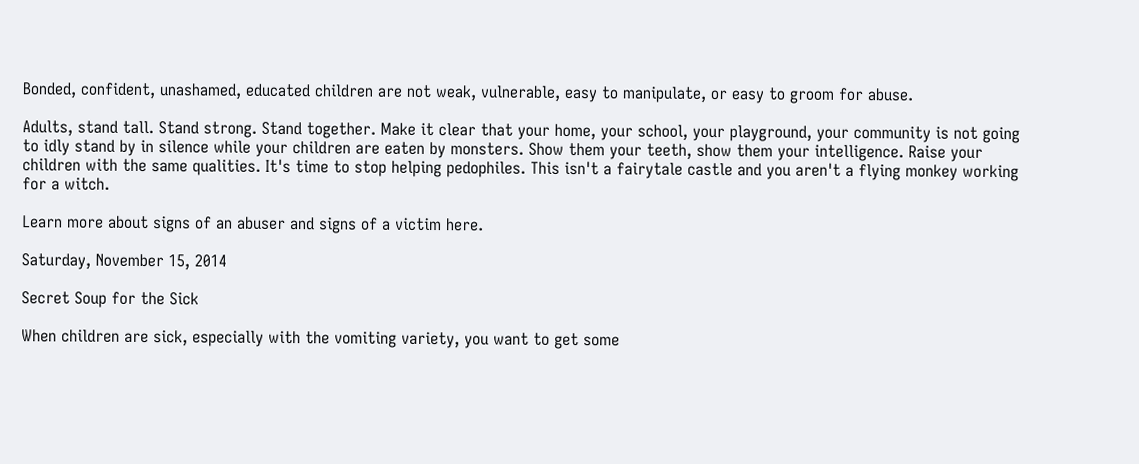Bonded, confident, unashamed, educated children are not weak, vulnerable, easy to manipulate, or easy to groom for abuse.

Adults, stand tall. Stand strong. Stand together. Make it clear that your home, your school, your playground, your community is not going to idly stand by in silence while your children are eaten by monsters. Show them your teeth, show them your intelligence. Raise your children with the same qualities. It's time to stop helping pedophiles. This isn't a fairytale castle and you aren't a flying monkey working for a witch.

Learn more about signs of an abuser and signs of a victim here.

Saturday, November 15, 2014

Secret Soup for the Sick

When children are sick, especially with the vomiting variety, you want to get some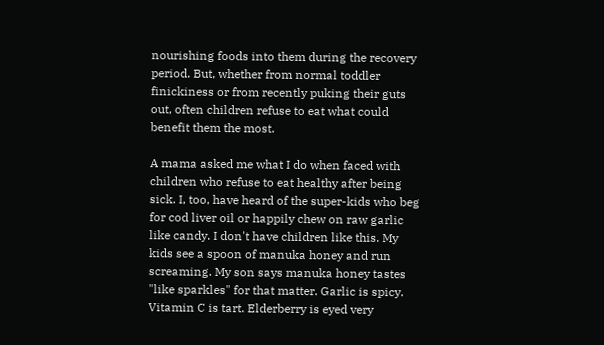nourishing foods into them during the recovery period. But, whether from normal toddler finickiness or from recently puking their guts out, often children refuse to eat what could benefit them the most.

A mama asked me what I do when faced with children who refuse to eat healthy after being sick. I, too, have heard of the super-kids who beg for cod liver oil or happily chew on raw garlic like candy. I don't have children like this. My kids see a spoon of manuka honey and run screaming. My son says manuka honey tastes "like sparkles" for that matter. Garlic is spicy. Vitamin C is tart. Elderberry is eyed very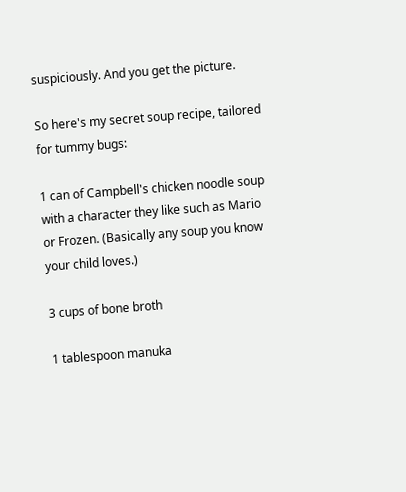suspiciously. And you get the picture.

So here's my secret soup recipe, tailored for tummy bugs:

1 can of Campbell's chicken noodle soup with a character they like such as Mario or Frozen. (Basically any soup you know your child loves.)

3 cups of bone broth

1 tablespoon manuka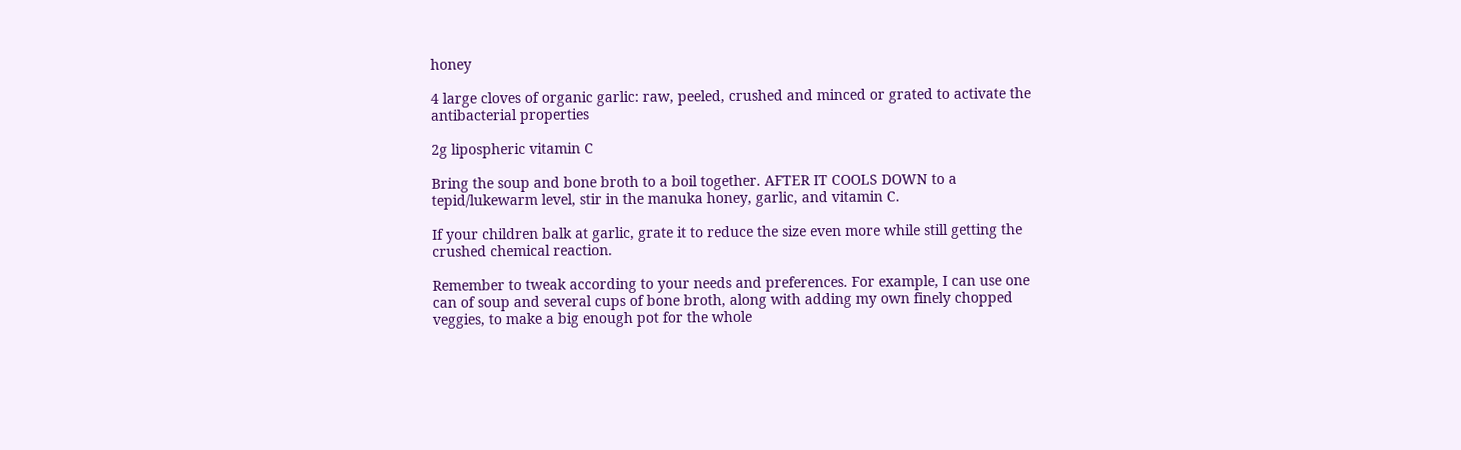honey

4 large cloves of organic garlic: raw, peeled, crushed and minced or grated to activate the antibacterial properties

2g lipospheric vitamin C

Bring the soup and bone broth to a boil together. AFTER IT COOLS DOWN to a tepid/lukewarm level, stir in the manuka honey, garlic, and vitamin C.

If your children balk at garlic, grate it to reduce the size even more while still getting the crushed chemical reaction.

Remember to tweak according to your needs and preferences. For example, I can use one can of soup and several cups of bone broth, along with adding my own finely chopped veggies, to make a big enough pot for the whole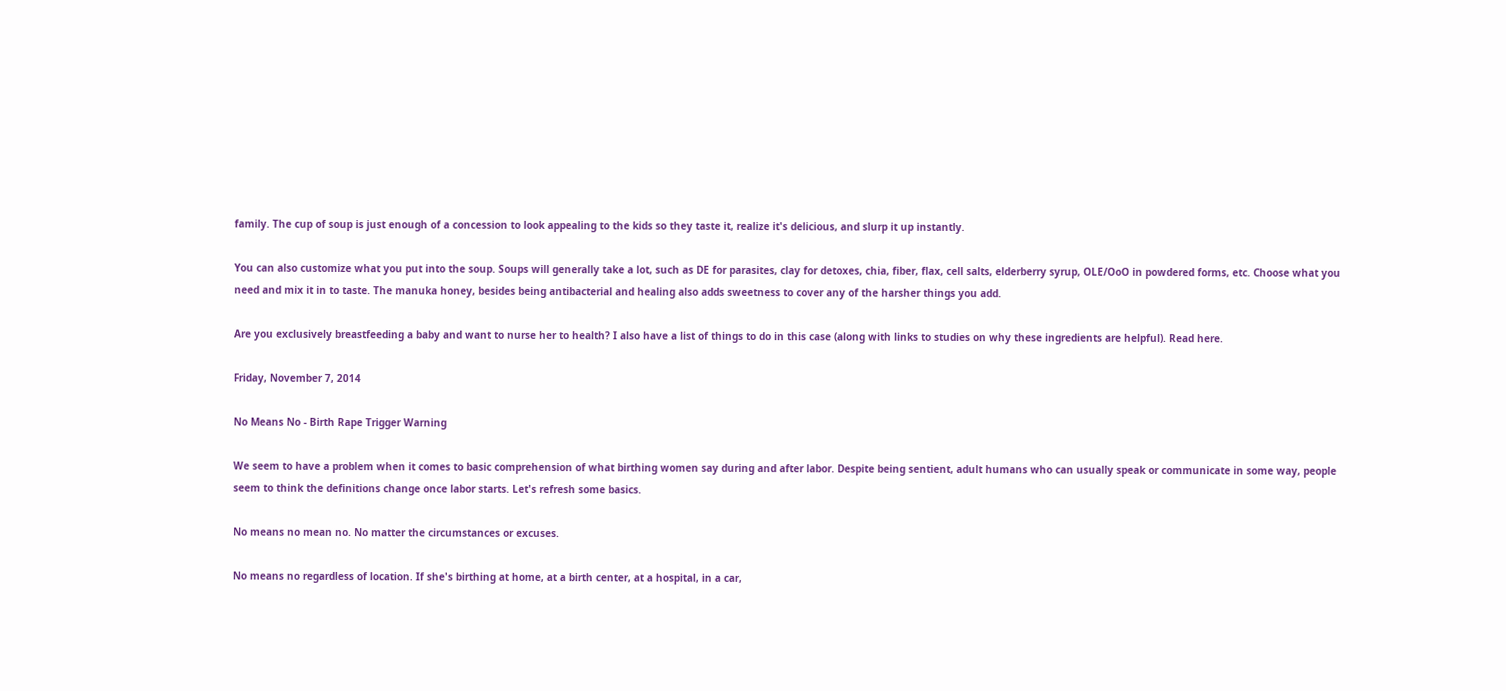family. The cup of soup is just enough of a concession to look appealing to the kids so they taste it, realize it's delicious, and slurp it up instantly.

You can also customize what you put into the soup. Soups will generally take a lot, such as DE for parasites, clay for detoxes, chia, fiber, flax, cell salts, elderberry syrup, OLE/OoO in powdered forms, etc. Choose what you need and mix it in to taste. The manuka honey, besides being antibacterial and healing also adds sweetness to cover any of the harsher things you add.

Are you exclusively breastfeeding a baby and want to nurse her to health? I also have a list of things to do in this case (along with links to studies on why these ingredients are helpful). Read here.

Friday, November 7, 2014

No Means No - Birth Rape Trigger Warning

We seem to have a problem when it comes to basic comprehension of what birthing women say during and after labor. Despite being sentient, adult humans who can usually speak or communicate in some way, people seem to think the definitions change once labor starts. Let's refresh some basics.

No means no mean no. No matter the circumstances or excuses.

No means no regardless of location. If she's birthing at home, at a birth center, at a hospital, in a car,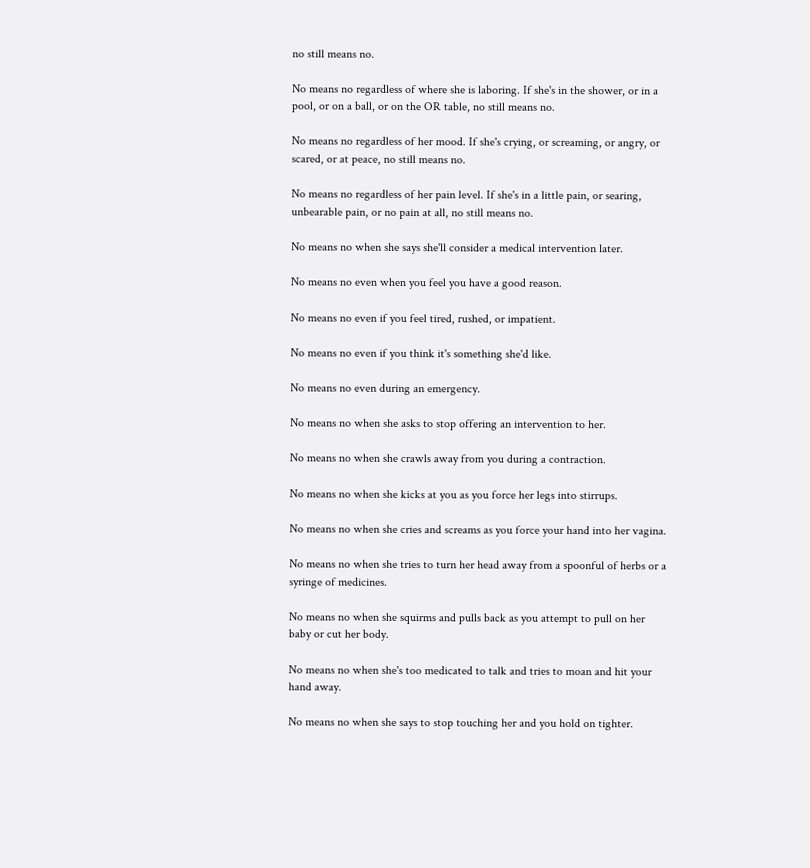no still means no.

No means no regardless of where she is laboring. If she's in the shower, or in a pool, or on a ball, or on the OR table, no still means no.

No means no regardless of her mood. If she's crying, or screaming, or angry, or scared, or at peace, no still means no.

No means no regardless of her pain level. If she's in a little pain, or searing, unbearable pain, or no pain at all, no still means no.

No means no when she says she'll consider a medical intervention later.

No means no even when you feel you have a good reason.

No means no even if you feel tired, rushed, or impatient.

No means no even if you think it's something she'd like.

No means no even during an emergency.

No means no when she asks to stop offering an intervention to her.

No means no when she crawls away from you during a contraction.

No means no when she kicks at you as you force her legs into stirrups.

No means no when she cries and screams as you force your hand into her vagina.

No means no when she tries to turn her head away from a spoonful of herbs or a syringe of medicines.

No means no when she squirms and pulls back as you attempt to pull on her baby or cut her body.

No means no when she's too medicated to talk and tries to moan and hit your hand away.

No means no when she says to stop touching her and you hold on tighter.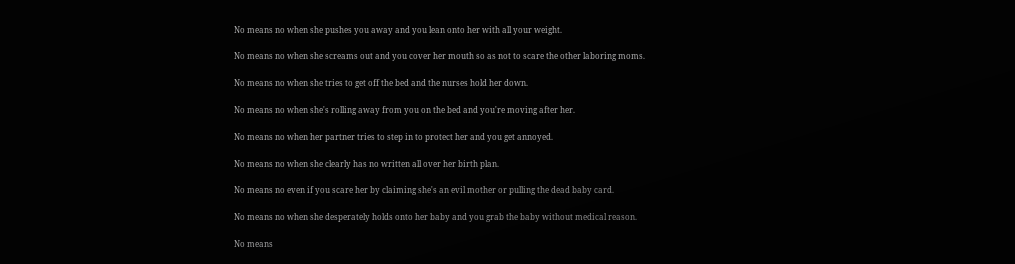No means no when she pushes you away and you lean onto her with all your weight.

No means no when she screams out and you cover her mouth so as not to scare the other laboring moms.

No means no when she tries to get off the bed and the nurses hold her down.

No means no when she's rolling away from you on the bed and you're moving after her.

No means no when her partner tries to step in to protect her and you get annoyed.

No means no when she clearly has no written all over her birth plan.

No means no even if you scare her by claiming she's an evil mother or pulling the dead baby card.

No means no when she desperately holds onto her baby and you grab the baby without medical reason.

No means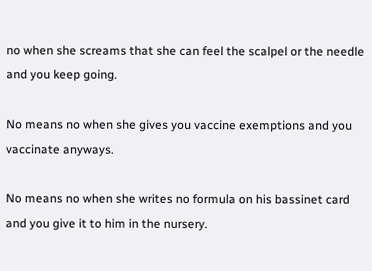no when she screams that she can feel the scalpel or the needle and you keep going.

No means no when she gives you vaccine exemptions and you vaccinate anyways.

No means no when she writes no formula on his bassinet card and you give it to him in the nursery.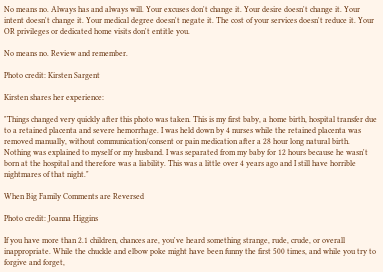No means no. Always has and always will. Your excuses don't change it. Your desire doesn't change it. Your intent doesn't change it. Your medical degree doesn't negate it. The cost of your services doesn't reduce it. Your OR privileges or dedicated home visits don't entitle you.

No means no. Review and remember.

Photo credit: Kirsten Sargent

Kirsten shares her experience:

"Things changed very quickly after this photo was taken. This is my first baby, a home birth, hospital transfer due to a retained placenta and severe hemorrhage. I was held down by 4 nurses while the retained placenta was removed manually, without communication/consent or pain medication after a 28 hour long natural birth. Nothing was explained to myself or my husband. I was separated from my baby for 12 hours because he wasn't born at the hospital and therefore was a liability. This was a little over 4 years ago and I still have horrible nightmares of that night."

When Big Family Comments are Reversed

Photo credit: Joanna Higgins

If you have more than 2.1 children, chances are, you've heard something strange, rude, crude, or overall inappropriate. While the chuckle and elbow poke might have been funny the first 500 times, and while you try to forgive and forget,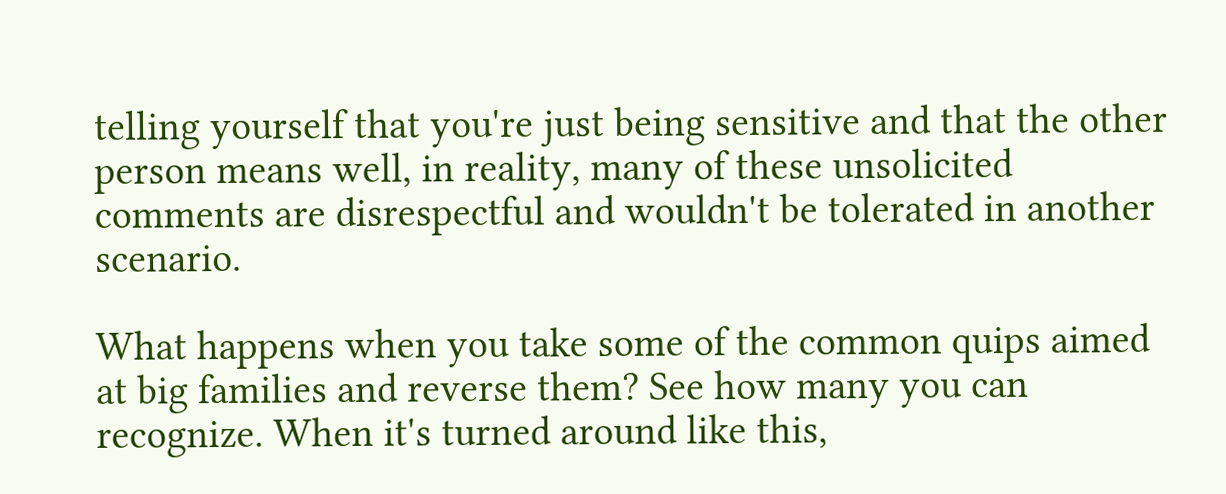telling yourself that you're just being sensitive and that the other person means well, in reality, many of these unsolicited comments are disrespectful and wouldn't be tolerated in another scenario.

What happens when you take some of the common quips aimed at big families and reverse them? See how many you can recognize. When it's turned around like this,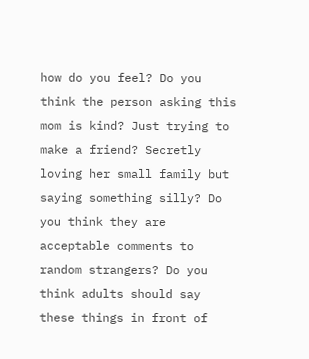how do you feel? Do you think the person asking this mom is kind? Just trying to make a friend? Secretly loving her small family but saying something silly? Do you think they are acceptable comments to random strangers? Do you think adults should say these things in front of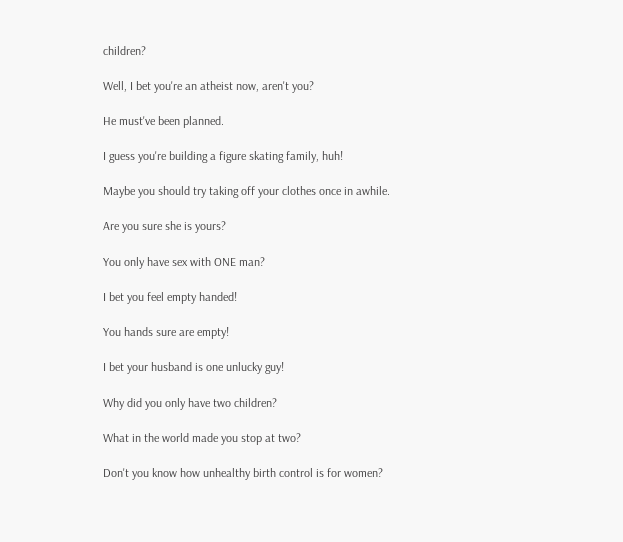children?

Well, I bet you're an atheist now, aren't you?

He must've been planned.

I guess you're building a figure skating family, huh!

Maybe you should try taking off your clothes once in awhile.

Are you sure she is yours?

You only have sex with ONE man?

I bet you feel empty handed!

You hands sure are empty!

I bet your husband is one unlucky guy!

Why did you only have two children?

What in the world made you stop at two?

Don't you know how unhealthy birth control is for women?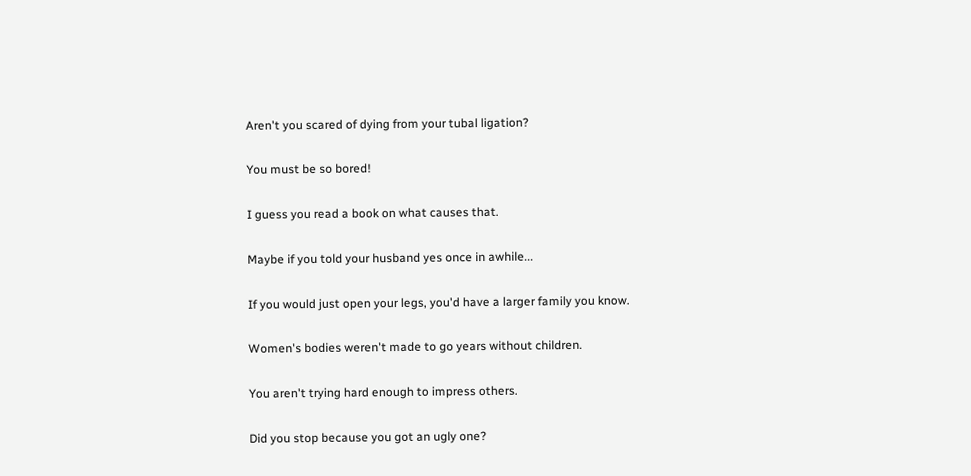Aren't you scared of dying from your tubal ligation?

You must be so bored!

I guess you read a book on what causes that.

Maybe if you told your husband yes once in awhile...

If you would just open your legs, you'd have a larger family you know.

Women's bodies weren't made to go years without children.

You aren't trying hard enough to impress others.

Did you stop because you got an ugly one?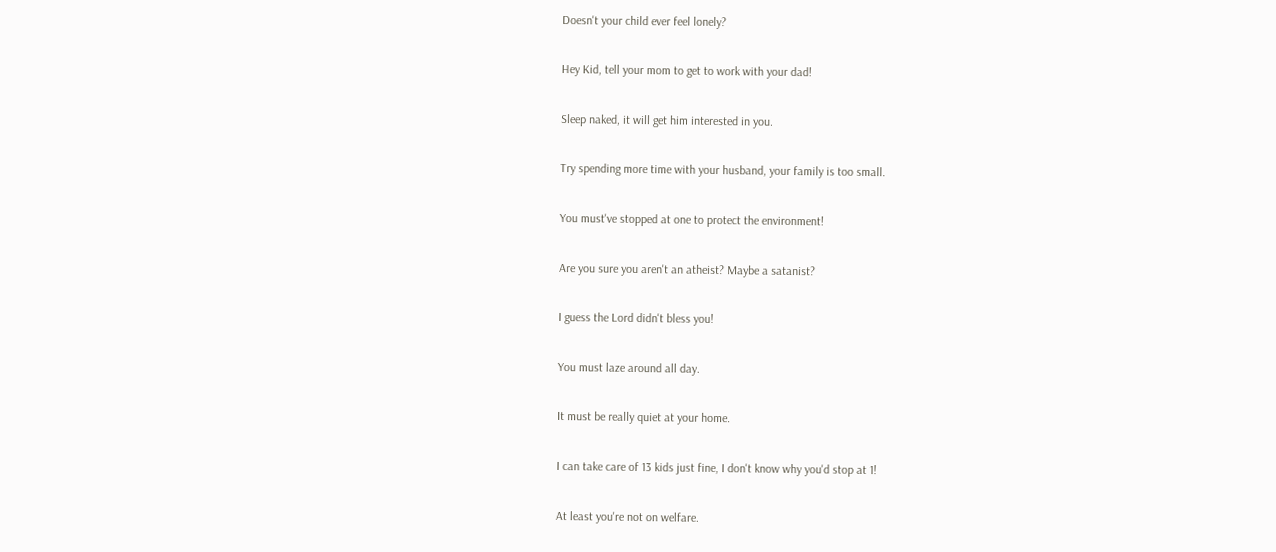Doesn't your child ever feel lonely?

Hey Kid, tell your mom to get to work with your dad!

Sleep naked, it will get him interested in you.

Try spending more time with your husband, your family is too small.

You must've stopped at one to protect the environment!

Are you sure you aren't an atheist? Maybe a satanist?

I guess the Lord didn't bless you!

You must laze around all day.

It must be really quiet at your home.

I can take care of 13 kids just fine, I don't know why you'd stop at 1!

At least you're not on welfare.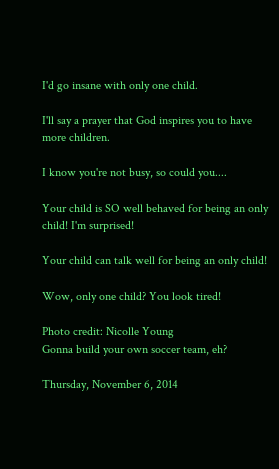I'd go insane with only one child.

I'll say a prayer that God inspires you to have more children.

I know you're not busy, so could you....

Your child is SO well behaved for being an only child! I'm surprised!

Your child can talk well for being an only child!

Wow, only one child? You look tired!

Photo credit: Nicolle Young
Gonna build your own soccer team, eh?

Thursday, November 6, 2014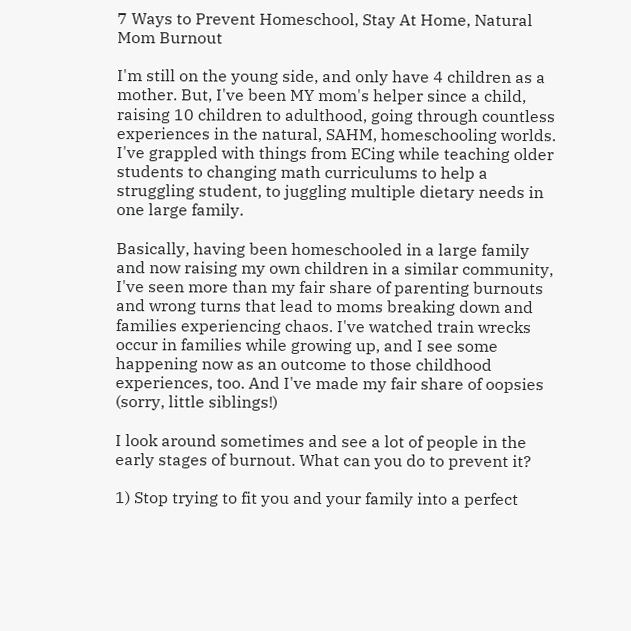7 Ways to Prevent Homeschool, Stay At Home, Natural Mom Burnout

I'm still on the young side, and only have 4 children as a mother. But, I've been MY mom's helper since a child, raising 10 children to adulthood, going through countless experiences in the natural, SAHM, homeschooling worlds. I've grappled with things from ECing while teaching older students to changing math curriculums to help a struggling student, to juggling multiple dietary needs in one large family.

Basically, having been homeschooled in a large family and now raising my own children in a similar community, I've seen more than my fair share of parenting burnouts and wrong turns that lead to moms breaking down and families experiencing chaos. I've watched train wrecks occur in families while growing up, and I see some happening now as an outcome to those childhood experiences, too. And I've made my fair share of oopsies (sorry, little siblings!)

I look around sometimes and see a lot of people in the early stages of burnout. What can you do to prevent it?

1) Stop trying to fit you and your family into a perfect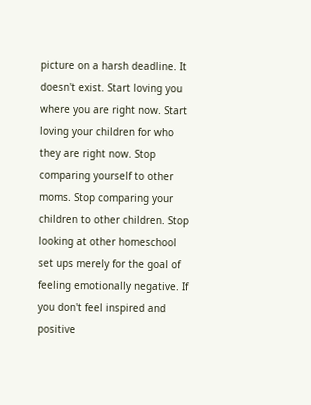picture on a harsh deadline. It doesn't exist. Start loving you where you are right now. Start loving your children for who they are right now. Stop comparing yourself to other moms. Stop comparing your children to other children. Stop looking at other homeschool set ups merely for the goal of feeling emotionally negative. If you don't feel inspired and positive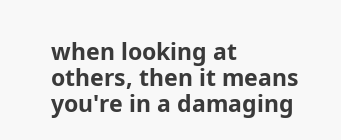when looking at others, then it means you're in a damaging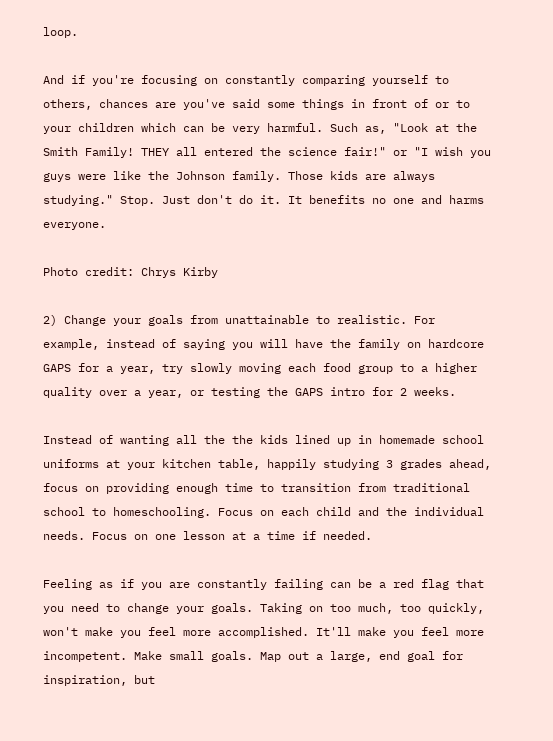loop.

And if you're focusing on constantly comparing yourself to others, chances are you've said some things in front of or to your children which can be very harmful. Such as, "Look at the Smith Family! THEY all entered the science fair!" or "I wish you guys were like the Johnson family. Those kids are always studying." Stop. Just don't do it. It benefits no one and harms everyone.

Photo credit: Chrys Kirby

2) Change your goals from unattainable to realistic. For example, instead of saying you will have the family on hardcore GAPS for a year, try slowly moving each food group to a higher quality over a year, or testing the GAPS intro for 2 weeks.

Instead of wanting all the the kids lined up in homemade school uniforms at your kitchen table, happily studying 3 grades ahead, focus on providing enough time to transition from traditional school to homeschooling. Focus on each child and the individual needs. Focus on one lesson at a time if needed.

Feeling as if you are constantly failing can be a red flag that you need to change your goals. Taking on too much, too quickly, won't make you feel more accomplished. It'll make you feel more incompetent. Make small goals. Map out a large, end goal for inspiration, but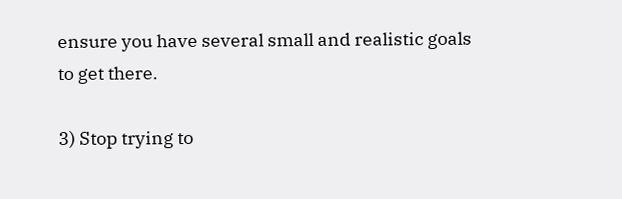ensure you have several small and realistic goals to get there.

3) Stop trying to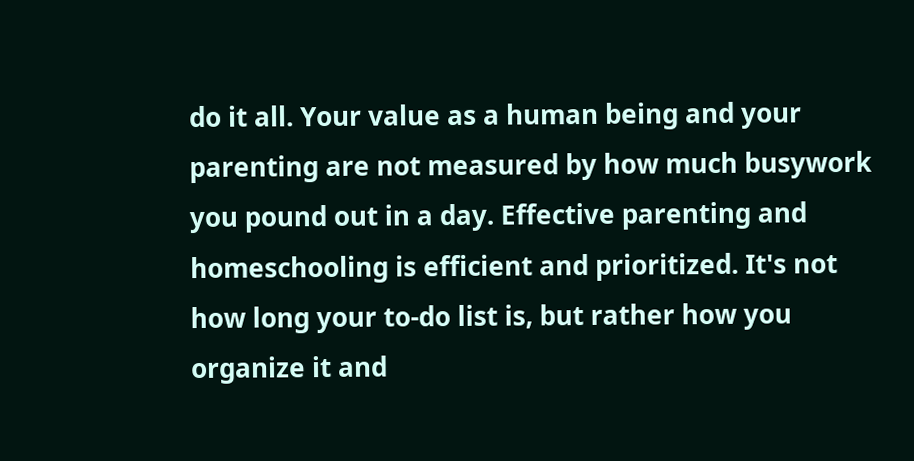do it all. Your value as a human being and your parenting are not measured by how much busywork you pound out in a day. Effective parenting and homeschooling is efficient and prioritized. It's not how long your to-do list is, but rather how you organize it and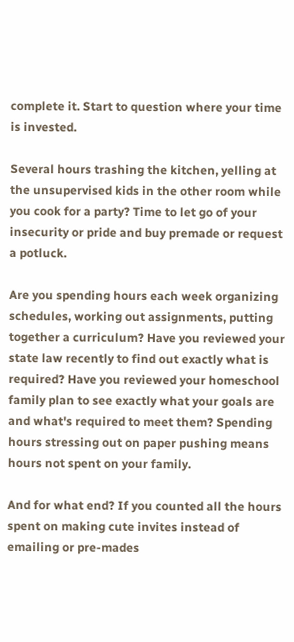complete it. Start to question where your time is invested.

Several hours trashing the kitchen, yelling at the unsupervised kids in the other room while you cook for a party? Time to let go of your insecurity or pride and buy premade or request a potluck.

Are you spending hours each week organizing schedules, working out assignments, putting together a curriculum? Have you reviewed your state law recently to find out exactly what is required? Have you reviewed your homeschool family plan to see exactly what your goals are and what's required to meet them? Spending hours stressing out on paper pushing means hours not spent on your family.

And for what end? If you counted all the hours spent on making cute invites instead of emailing or pre-mades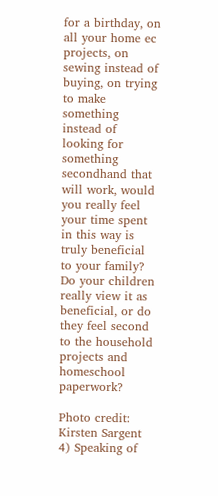for a birthday, on all your home ec projects, on sewing instead of buying, on trying to make something instead of looking for something secondhand that will work, would you really feel your time spent in this way is truly beneficial to your family? Do your children really view it as beneficial, or do they feel second to the household projects and homeschool paperwork?

Photo credit: Kirsten Sargent
4) Speaking of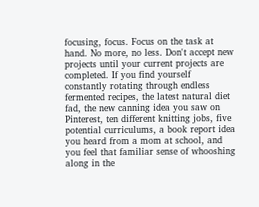focusing, focus. Focus on the task at hand. No more, no less. Don't accept new projects until your current projects are completed. If you find yourself constantly rotating through endless fermented recipes, the latest natural diet fad, the new canning idea you saw on Pinterest, ten different knitting jobs, five potential curriculums, a book report idea you heard from a mom at school, and you feel that familiar sense of whooshing along in the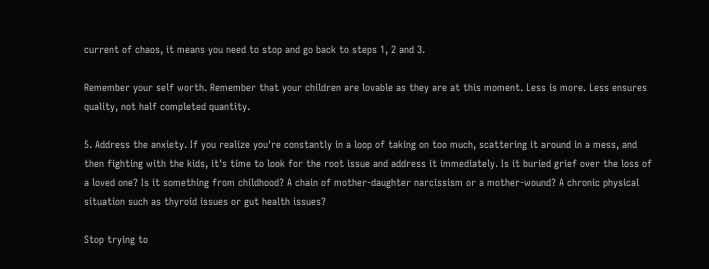current of chaos, it means you need to stop and go back to steps 1, 2 and 3.

Remember your self worth. Remember that your children are lovable as they are at this moment. Less is more. Less ensures quality, not half completed quantity.

5. Address the anxiety. If you realize you're constantly in a loop of taking on too much, scattering it around in a mess, and then fighting with the kids, it's time to look for the root issue and address it immediately. Is it buried grief over the loss of a loved one? Is it something from childhood? A chain of mother-daughter narcissism or a mother-wound? A chronic physical situation such as thyroid issues or gut health issues?

Stop trying to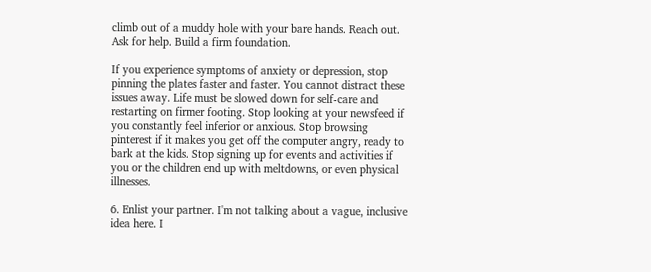climb out of a muddy hole with your bare hands. Reach out. Ask for help. Build a firm foundation.

If you experience symptoms of anxiety or depression, stop pinning the plates faster and faster. You cannot distract these issues away. Life must be slowed down for self-care and restarting on firmer footing. Stop looking at your newsfeed if you constantly feel inferior or anxious. Stop browsing pinterest if it makes you get off the computer angry, ready to bark at the kids. Stop signing up for events and activities if you or the children end up with meltdowns, or even physical illnesses.

6. Enlist your partner. I'm not talking about a vague, inclusive idea here. I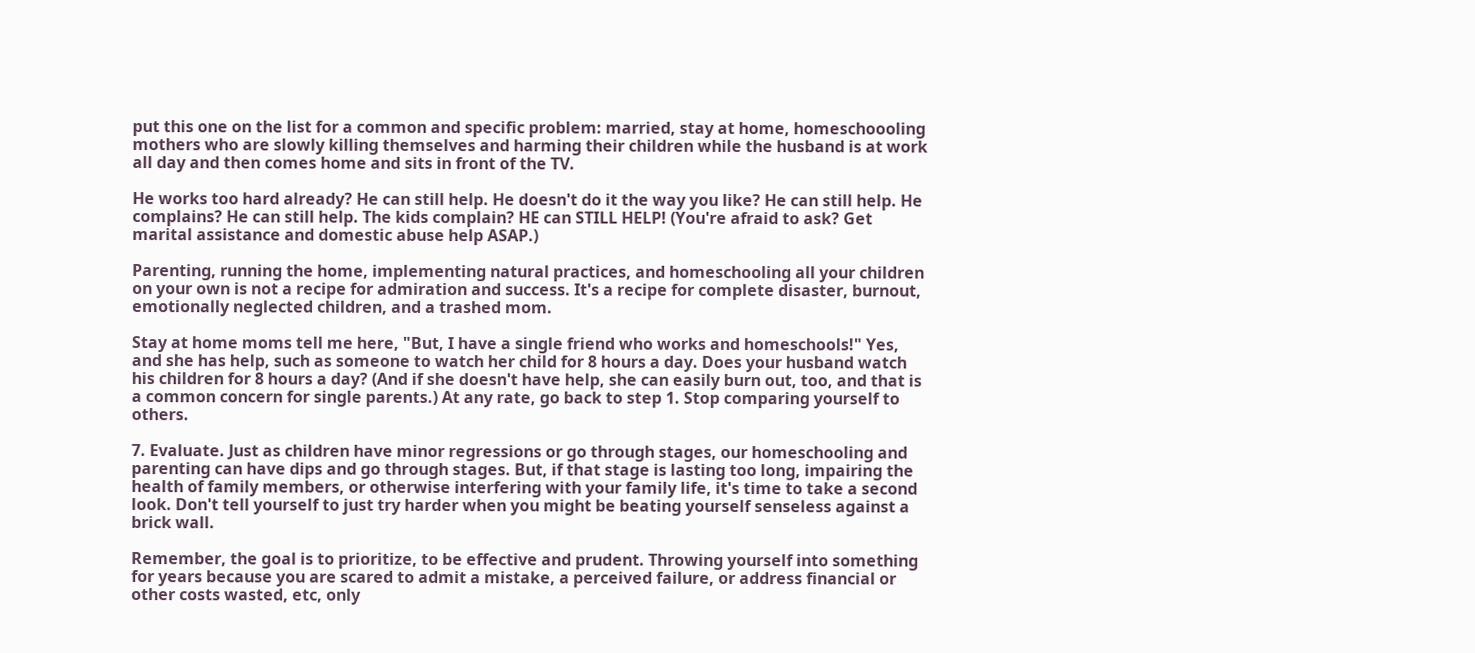put this one on the list for a common and specific problem: married, stay at home, homeschoooling mothers who are slowly killing themselves and harming their children while the husband is at work all day and then comes home and sits in front of the TV.

He works too hard already? He can still help. He doesn't do it the way you like? He can still help. He complains? He can still help. The kids complain? HE can STILL HELP! (You're afraid to ask? Get marital assistance and domestic abuse help ASAP.)

Parenting, running the home, implementing natural practices, and homeschooling all your children on your own is not a recipe for admiration and success. It's a recipe for complete disaster, burnout, emotionally neglected children, and a trashed mom.

Stay at home moms tell me here, "But, I have a single friend who works and homeschools!" Yes, and she has help, such as someone to watch her child for 8 hours a day. Does your husband watch his children for 8 hours a day? (And if she doesn't have help, she can easily burn out, too, and that is a common concern for single parents.) At any rate, go back to step 1. Stop comparing yourself to others.

7. Evaluate. Just as children have minor regressions or go through stages, our homeschooling and parenting can have dips and go through stages. But, if that stage is lasting too long, impairing the health of family members, or otherwise interfering with your family life, it's time to take a second look. Don't tell yourself to just try harder when you might be beating yourself senseless against a brick wall.

Remember, the goal is to prioritize, to be effective and prudent. Throwing yourself into something for years because you are scared to admit a mistake, a perceived failure, or address financial or other costs wasted, etc, only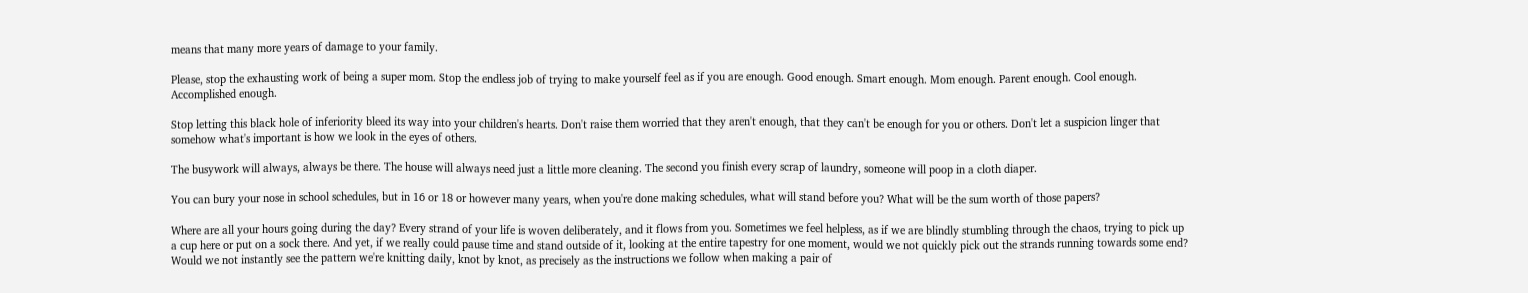means that many more years of damage to your family.

Please, stop the exhausting work of being a super mom. Stop the endless job of trying to make yourself feel as if you are enough. Good enough. Smart enough. Mom enough. Parent enough. Cool enough. Accomplished enough.

Stop letting this black hole of inferiority bleed its way into your children's hearts. Don't raise them worried that they aren't enough, that they can't be enough for you or others. Don't let a suspicion linger that somehow what's important is how we look in the eyes of others.

The busywork will always, always be there. The house will always need just a little more cleaning. The second you finish every scrap of laundry, someone will poop in a cloth diaper.

You can bury your nose in school schedules, but in 16 or 18 or however many years, when you're done making schedules, what will stand before you? What will be the sum worth of those papers?

Where are all your hours going during the day? Every strand of your life is woven deliberately, and it flows from you. Sometimes we feel helpless, as if we are blindly stumbling through the chaos, trying to pick up a cup here or put on a sock there. And yet, if we really could pause time and stand outside of it, looking at the entire tapestry for one moment, would we not quickly pick out the strands running towards some end? Would we not instantly see the pattern we're knitting daily, knot by knot, as precisely as the instructions we follow when making a pair of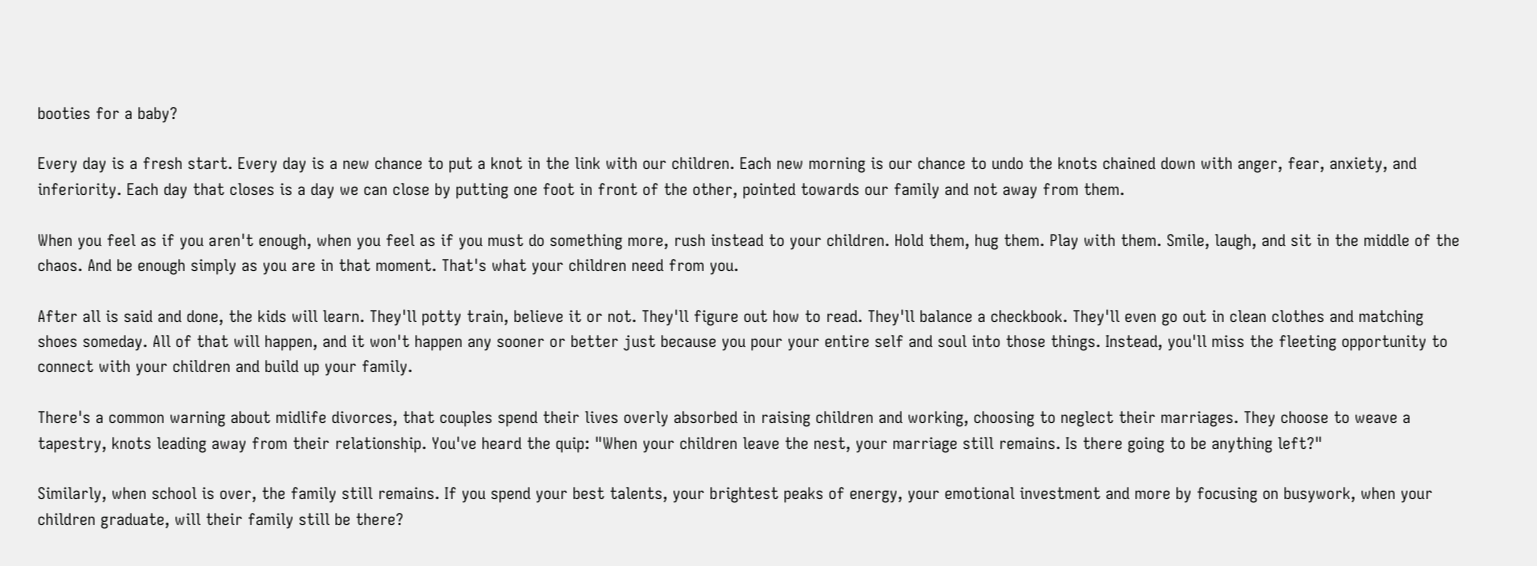booties for a baby?

Every day is a fresh start. Every day is a new chance to put a knot in the link with our children. Each new morning is our chance to undo the knots chained down with anger, fear, anxiety, and inferiority. Each day that closes is a day we can close by putting one foot in front of the other, pointed towards our family and not away from them.

When you feel as if you aren't enough, when you feel as if you must do something more, rush instead to your children. Hold them, hug them. Play with them. Smile, laugh, and sit in the middle of the chaos. And be enough simply as you are in that moment. That's what your children need from you.

After all is said and done, the kids will learn. They'll potty train, believe it or not. They'll figure out how to read. They'll balance a checkbook. They'll even go out in clean clothes and matching shoes someday. All of that will happen, and it won't happen any sooner or better just because you pour your entire self and soul into those things. Instead, you'll miss the fleeting opportunity to connect with your children and build up your family.

There's a common warning about midlife divorces, that couples spend their lives overly absorbed in raising children and working, choosing to neglect their marriages. They choose to weave a tapestry, knots leading away from their relationship. You've heard the quip: "When your children leave the nest, your marriage still remains. Is there going to be anything left?"

Similarly, when school is over, the family still remains. If you spend your best talents, your brightest peaks of energy, your emotional investment and more by focusing on busywork, when your children graduate, will their family still be there?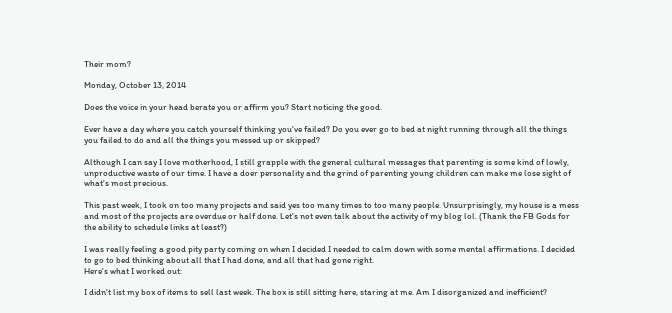Their mom?

Monday, October 13, 2014

Does the voice in your head berate you or affirm you? Start noticing the good.

Ever have a day where you catch yourself thinking you've failed? Do you ever go to bed at night running through all the things you failed to do and all the things you messed up or skipped?

Although I can say I love motherhood, I still grapple with the general cultural messages that parenting is some kind of lowly, unproductive waste of our time. I have a doer personality and the grind of parenting young children can make me lose sight of what's most precious.

This past week, I took on too many projects and said yes too many times to too many people. Unsurprisingly, my house is a mess and most of the projects are overdue or half done. Let's not even talk about the activity of my blog lol. (Thank the FB Gods for the ability to schedule links at least?)

I was really feeling a good pity party coming on when I decided I needed to calm down with some mental affirmations. I decided to go to bed thinking about all that I had done, and all that had gone right.
Here's what I worked out:

I didn't list my box of items to sell last week. The box is still sitting here, staring at me. Am I disorganized and inefficient?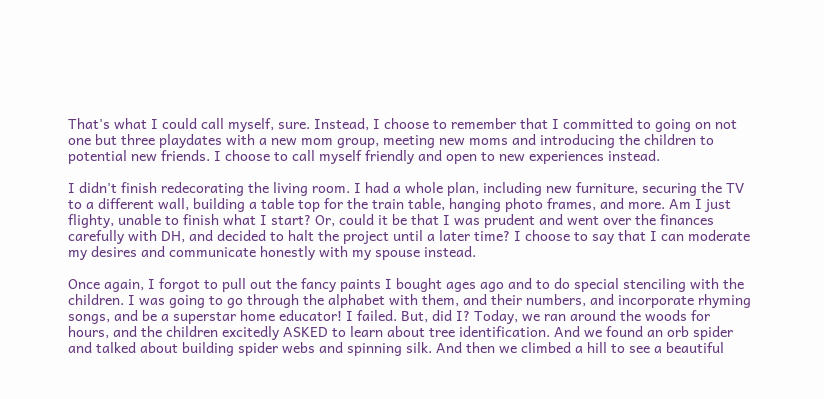That's what I could call myself, sure. Instead, I choose to remember that I committed to going on not one but three playdates with a new mom group, meeting new moms and introducing the children to potential new friends. I choose to call myself friendly and open to new experiences instead.

I didn't finish redecorating the living room. I had a whole plan, including new furniture, securing the TV to a different wall, building a table top for the train table, hanging photo frames, and more. Am I just flighty, unable to finish what I start? Or, could it be that I was prudent and went over the finances carefully with DH, and decided to halt the project until a later time? I choose to say that I can moderate my desires and communicate honestly with my spouse instead.

Once again, I forgot to pull out the fancy paints I bought ages ago and to do special stenciling with the children. I was going to go through the alphabet with them, and their numbers, and incorporate rhyming songs, and be a superstar home educator! I failed. But, did I? Today, we ran around the woods for hours, and the children excitedly ASKED to learn about tree identification. And we found an orb spider and talked about building spider webs and spinning silk. And then we climbed a hill to see a beautiful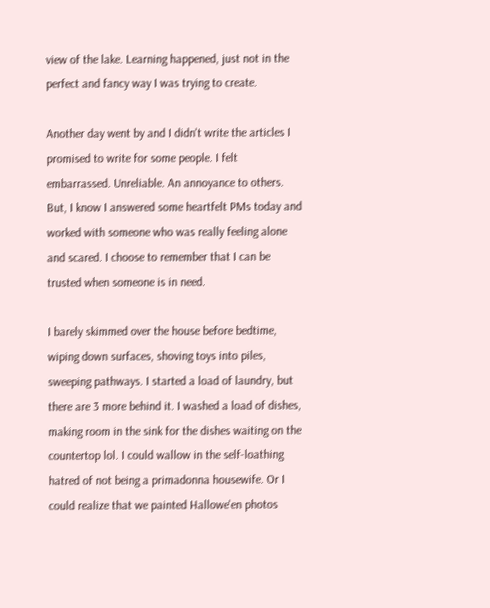view of the lake. Learning happened, just not in the perfect and fancy way I was trying to create.

Another day went by and I didn't write the articles I promised to write for some people. I felt embarrassed. Unreliable. An annoyance to others. But, I know I answered some heartfelt PMs today and worked with someone who was really feeling alone and scared. I choose to remember that I can be trusted when someone is in need.

I barely skimmed over the house before bedtime, wiping down surfaces, shoving toys into piles, sweeping pathways. I started a load of laundry, but there are 3 more behind it. I washed a load of dishes, making room in the sink for the dishes waiting on the countertop lol. I could wallow in the self-loathing hatred of not being a primadonna housewife. Or I could realize that we painted Hallowe'en photos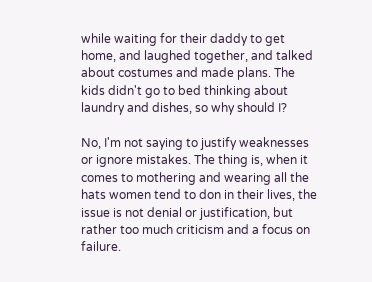while waiting for their daddy to get home, and laughed together, and talked about costumes and made plans. The kids didn't go to bed thinking about laundry and dishes, so why should I?

No, I'm not saying to justify weaknesses or ignore mistakes. The thing is, when it comes to mothering and wearing all the hats women tend to don in their lives, the issue is not denial or justification, but rather too much criticism and a focus on failure.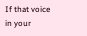If that voice in your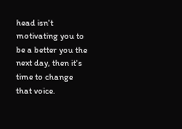head isn't motivating you to be a better you the next day, then it's time to change that voice.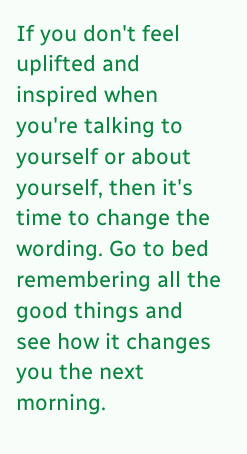If you don't feel uplifted and inspired when you're talking to yourself or about yourself, then it's time to change the wording. Go to bed remembering all the good things and see how it changes you the next morning.